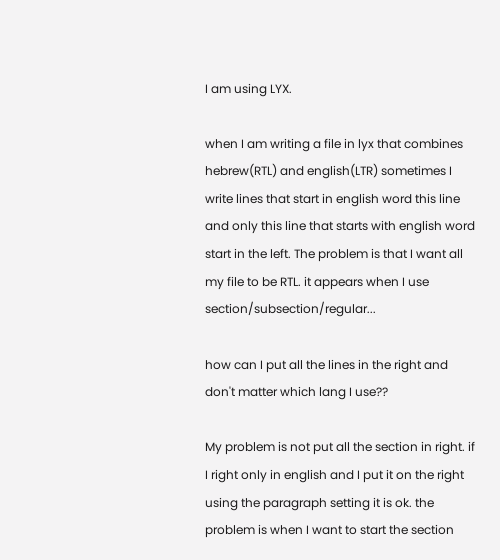I am using LYX.

when I am writing a file in lyx that combines hebrew(RTL) and english(LTR) sometimes I write lines that start in english word this line and only this line that starts with english word start in the left. The problem is that I want all my file to be RTL. it appears when I use section/subsection/regular...

how can I put all the lines in the right and don't matter which lang I use??

My problem is not put all the section in right. if I right only in english and I put it on the right using the paragraph setting it is ok. the problem is when I want to start the section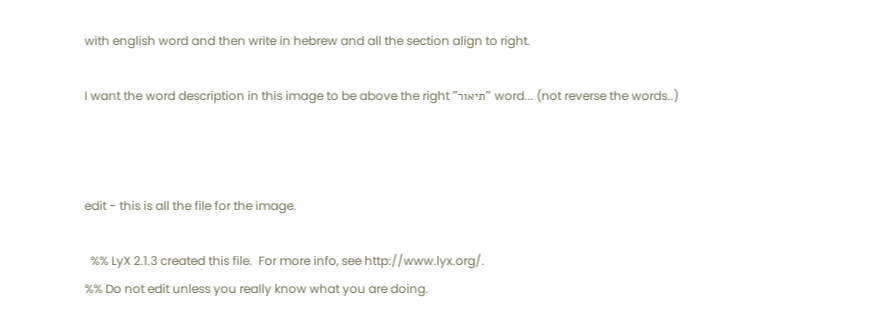with english word and then write in hebrew and all the section align to right.

I want the word description in this image to be above the right "תיאור" word... (not reverse the words..)



edit - this is all the file for the image.

  %% LyX 2.1.3 created this file.  For more info, see http://www.lyx.org/.
%% Do not edit unless you really know what you are doing.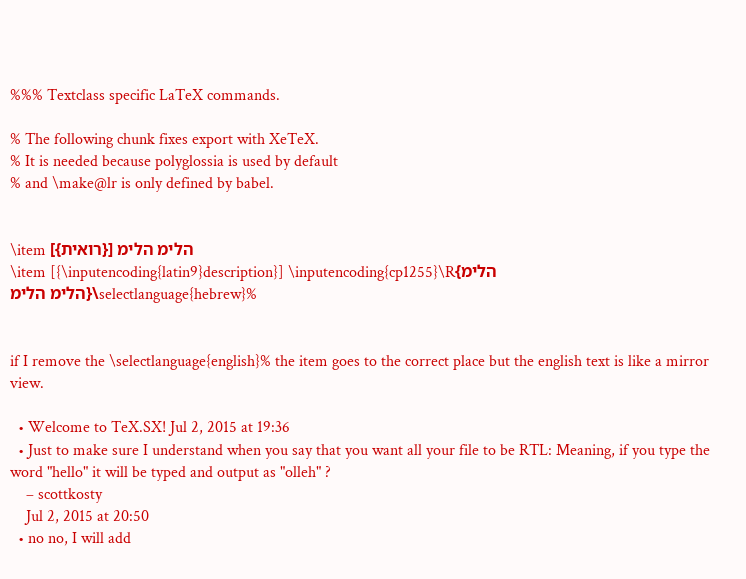%%% Textclass specific LaTeX commands.

% The following chunk fixes export with XeTeX.
% It is needed because polyglossia is used by default
% and \make@lr is only defined by babel.


\item [{רואית}] הלימ הלימ
\item [{\inputencoding{latin9}description}] \inputencoding{cp1255}\R{הלימ
הלימ הלימ}\selectlanguage{hebrew}%


if I remove the \selectlanguage{english}% the item goes to the correct place but the english text is like a mirror view.

  • Welcome to TeX.SX! Jul 2, 2015 at 19:36
  • Just to make sure I understand when you say that you want all your file to be RTL: Meaning, if you type the word "hello" it will be typed and output as "olleh" ?
    – scottkosty
    Jul 2, 2015 at 20:50
  • no no, I will add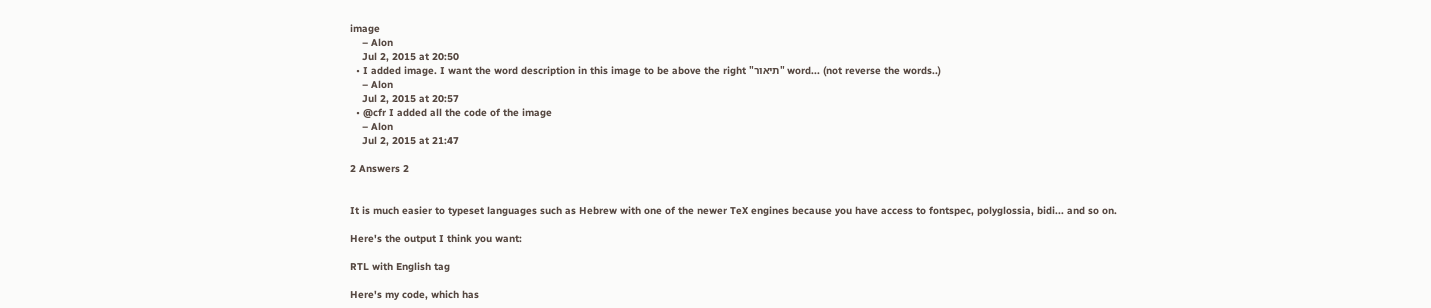image
    – Alon
    Jul 2, 2015 at 20:50
  • I added image. I want the word description in this image to be above the right "תיאור" word... (not reverse the words..)
    – Alon
    Jul 2, 2015 at 20:57
  • @cfr I added all the code of the image
    – Alon
    Jul 2, 2015 at 21:47

2 Answers 2


It is much easier to typeset languages such as Hebrew with one of the newer TeX engines because you have access to fontspec, polyglossia, bidi... and so on.

Here's the output I think you want:

RTL with English tag

Here's my code, which has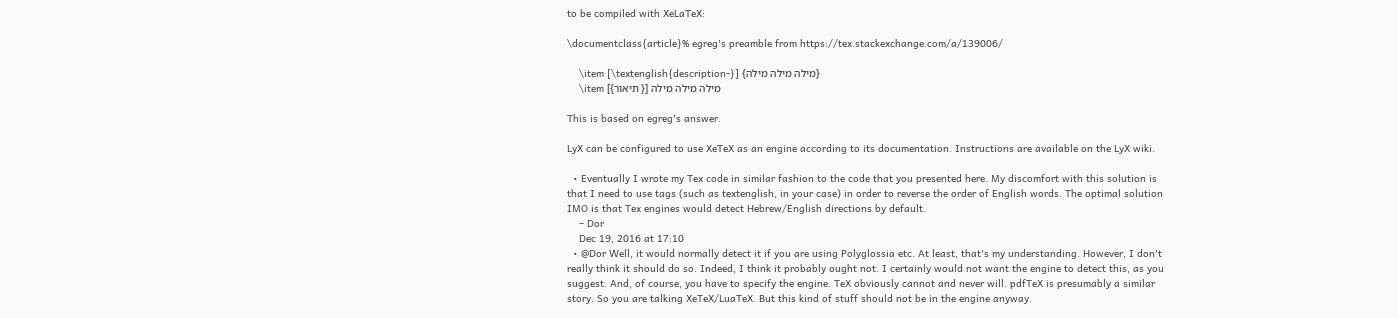to be compiled with XeLaTeX:

\documentclass{article}% egreg's preamble from https://tex.stackexchange.com/a/139006/

    \item [\textenglish{description-}] {מילה מילה מילה}
    \item [{תיאור }] מילה מילה מילה

This is based on egreg's answer.

LyX can be configured to use XeTeX as an engine according to its documentation. Instructions are available on the LyX wiki.

  • Eventually I wrote my Tex code in similar fashion to the code that you presented here. My discomfort with this solution is that I need to use tags (such as textenglish, in your case) in order to reverse the order of English words. The optimal solution IMO is that Tex engines would detect Hebrew/English directions by default.
    – Dor
    Dec 19, 2016 at 17:10
  • @Dor Well, it would normally detect it if you are using Polyglossia etc. At least, that's my understanding. However, I don't really think it should do so. Indeed, I think it probably ought not. I certainly would not want the engine to detect this, as you suggest. And, of course, you have to specify the engine. TeX obviously cannot and never will. pdfTeX is presumably a similar story. So you are talking XeTeX/LuaTeX. But this kind of stuff should not be in the engine anyway.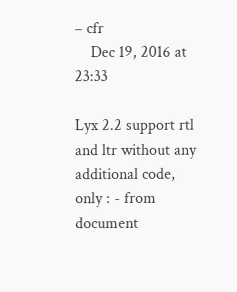– cfr
    Dec 19, 2016 at 23:33

Lyx 2.2 support rtl and ltr without any additional code, only : - from document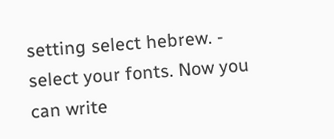setting select hebrew. - select your fonts. Now you can write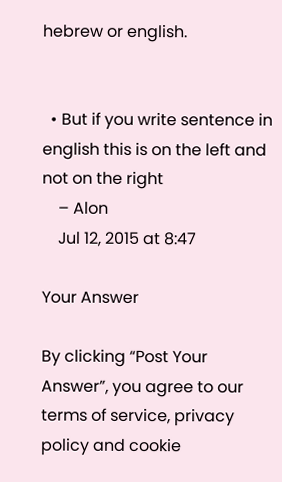hebrew or english.


  • But if you write sentence in english this is on the left and not on the right
    – Alon
    Jul 12, 2015 at 8:47

Your Answer

By clicking “Post Your Answer”, you agree to our terms of service, privacy policy and cookie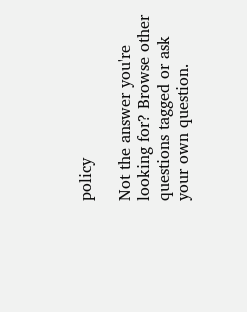policy

Not the answer you're looking for? Browse other questions tagged or ask your own question.